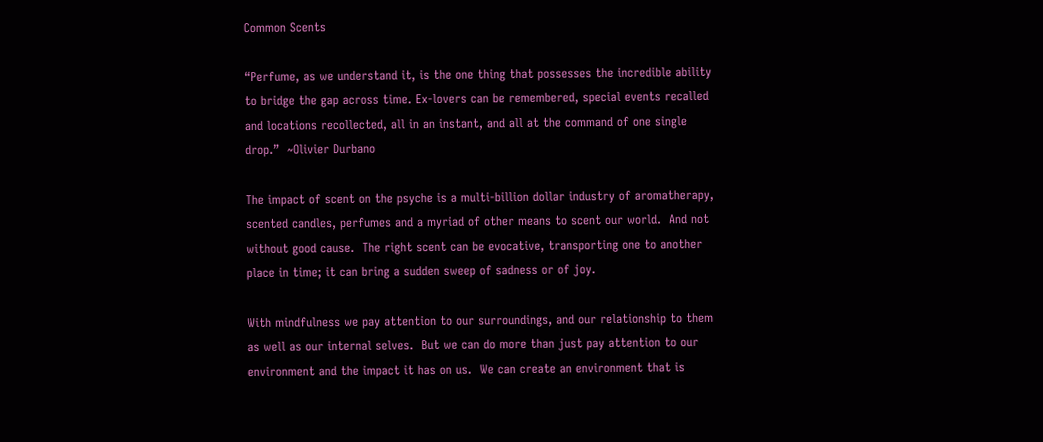Common Scents

“Perfume, as we understand it, is the one thing that possesses the incredible ability to bridge the gap across time. Ex-lovers can be remembered, special events recalled and locations recollected, all in an instant, and all at the command of one single drop.”  ~Olivier Durbano

The impact of scent on the psyche is a multi-billion dollar industry of aromatherapy, scented candles, perfumes and a myriad of other means to scent our world.  And not without good cause.  The right scent can be evocative, transporting one to another place in time; it can bring a sudden sweep of sadness or of joy.

With mindfulness we pay attention to our surroundings, and our relationship to them as well as our internal selves.  But we can do more than just pay attention to our environment and the impact it has on us.  We can create an environment that is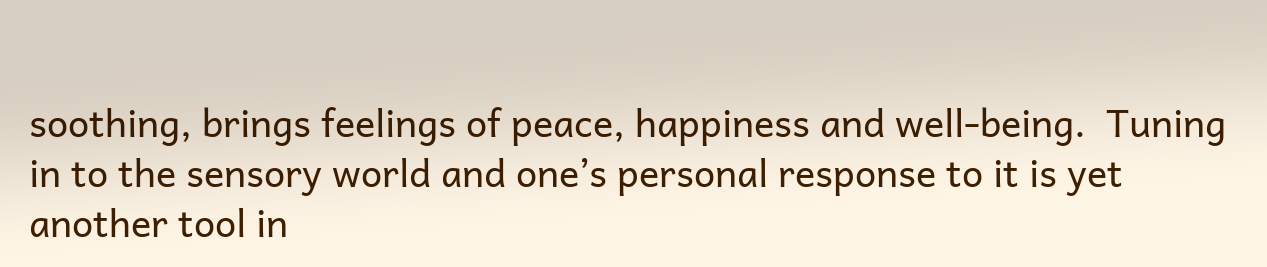soothing, brings feelings of peace, happiness and well-being.  Tuning in to the sensory world and one’s personal response to it is yet another tool in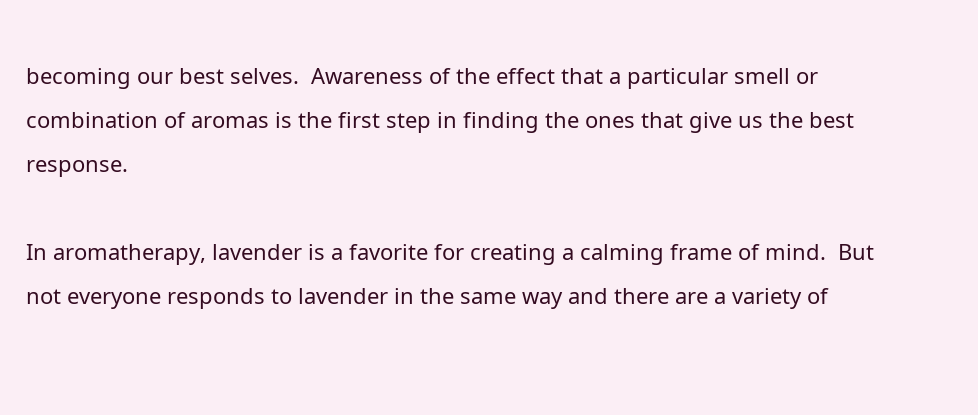becoming our best selves.  Awareness of the effect that a particular smell or combination of aromas is the first step in finding the ones that give us the best response.

In aromatherapy, lavender is a favorite for creating a calming frame of mind.  But not everyone responds to lavender in the same way and there are a variety of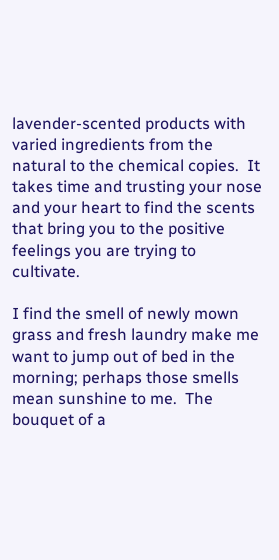lavender-scented products with varied ingredients from the natural to the chemical copies.  It takes time and trusting your nose and your heart to find the scents that bring you to the positive feelings you are trying to cultivate.

I find the smell of newly mown grass and fresh laundry make me want to jump out of bed in the morning; perhaps those smells mean sunshine to me.  The bouquet of a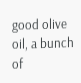good olive oil, a bunch of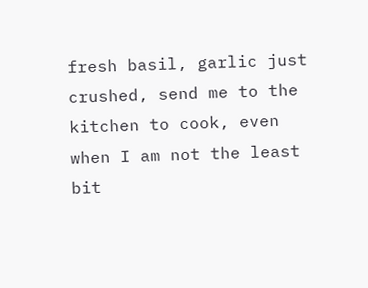fresh basil, garlic just crushed, send me to the kitchen to cook, even when I am not the least bit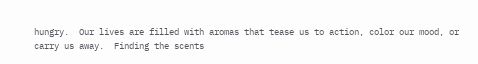hungry.  Our lives are filled with aromas that tease us to action, color our mood, or carry us away.  Finding the scents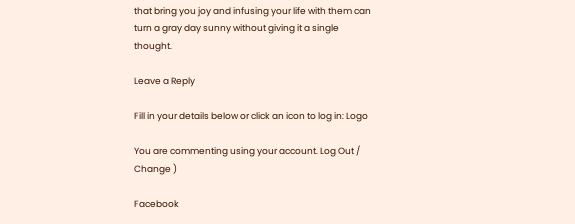that bring you joy and infusing your life with them can turn a gray day sunny without giving it a single thought.

Leave a Reply

Fill in your details below or click an icon to log in: Logo

You are commenting using your account. Log Out /  Change )

Facebook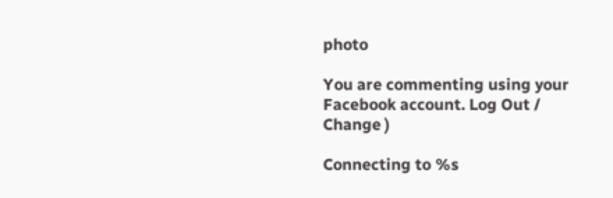photo

You are commenting using your Facebook account. Log Out /  Change )

Connecting to %s